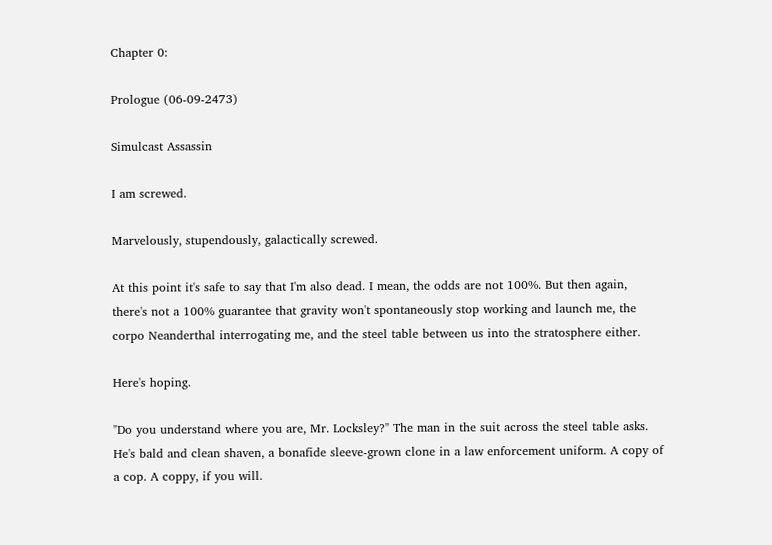Chapter 0:

Prologue (06-09-2473)

Simulcast Assassin

I am screwed.

Marvelously, stupendously, galactically screwed.

At this point it's safe to say that I'm also dead. I mean, the odds are not 100%. But then again, there's not a 100% guarantee that gravity won't spontaneously stop working and launch me, the corpo Neanderthal interrogating me, and the steel table between us into the stratosphere either.

Here's hoping.

"Do you understand where you are, Mr. Locksley?" The man in the suit across the steel table asks. He's bald and clean shaven, a bonafide sleeve-grown clone in a law enforcement uniform. A copy of a cop. A coppy, if you will.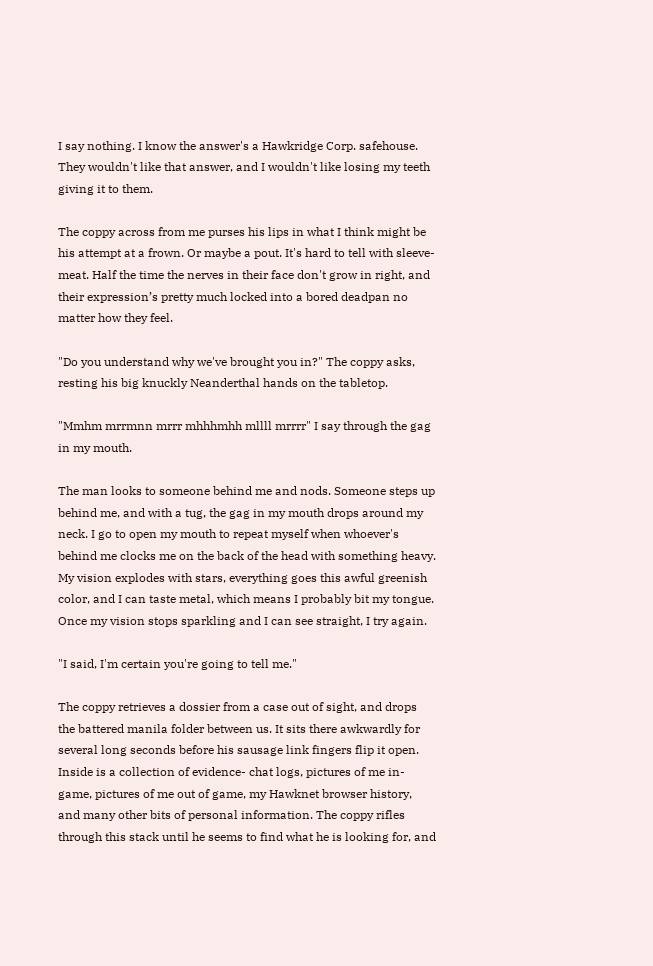I say nothing. I know the answer's a Hawkridge Corp. safehouse. They wouldn't like that answer, and I wouldn't like losing my teeth giving it to them.

The coppy across from me purses his lips in what I think might be his attempt at a frown. Or maybe a pout. It's hard to tell with sleeve-meat. Half the time the nerves in their face don't grow in right, and their expression’s pretty much locked into a bored deadpan no matter how they feel.

"Do you understand why we've brought you in?" The coppy asks, resting his big knuckly Neanderthal hands on the tabletop.

"Mmhm mrrmnn mrrr mhhhmhh mllll mrrrr" I say through the gag in my mouth.

The man looks to someone behind me and nods. Someone steps up behind me, and with a tug, the gag in my mouth drops around my neck. I go to open my mouth to repeat myself when whoever's behind me clocks me on the back of the head with something heavy. My vision explodes with stars, everything goes this awful greenish color, and I can taste metal, which means I probably bit my tongue. Once my vision stops sparkling and I can see straight, I try again.

"I said, I'm certain you're going to tell me."

The coppy retrieves a dossier from a case out of sight, and drops the battered manila folder between us. It sits there awkwardly for several long seconds before his sausage link fingers flip it open. Inside is a collection of evidence- chat logs, pictures of me in-game, pictures of me out of game, my Hawknet browser history, and many other bits of personal information. The coppy rifles through this stack until he seems to find what he is looking for, and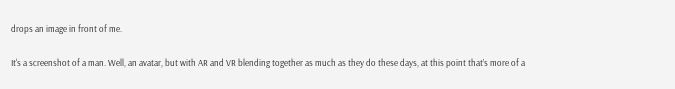drops an image in front of me.

It's a screenshot of a man. Well, an avatar, but with AR and VR blending together as much as they do these days, at this point that’s more of a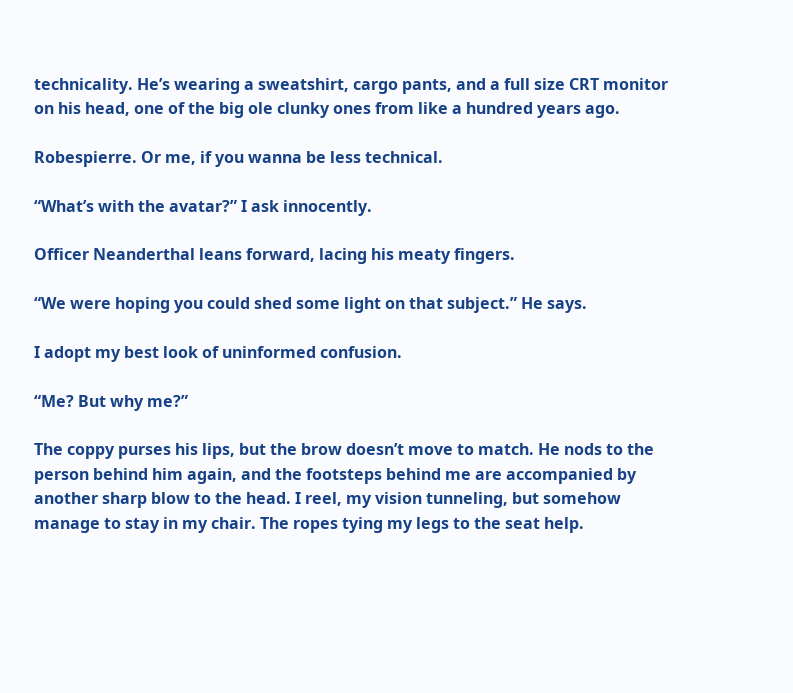technicality. He’s wearing a sweatshirt, cargo pants, and a full size CRT monitor on his head, one of the big ole clunky ones from like a hundred years ago.

Robespierre. Or me, if you wanna be less technical.

“What’s with the avatar?” I ask innocently.

Officer Neanderthal leans forward, lacing his meaty fingers.

“We were hoping you could shed some light on that subject.” He says.

I adopt my best look of uninformed confusion.

“Me? But why me?”

The coppy purses his lips, but the brow doesn’t move to match. He nods to the person behind him again, and the footsteps behind me are accompanied by another sharp blow to the head. I reel, my vision tunneling, but somehow manage to stay in my chair. The ropes tying my legs to the seat help.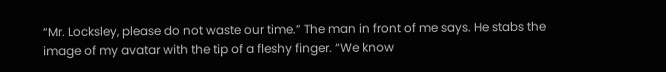“Mr. Locksley, please do not waste our time.” The man in front of me says. He stabs the image of my avatar with the tip of a fleshy finger. “We know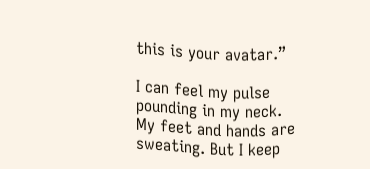this is your avatar.”

I can feel my pulse pounding in my neck. My feet and hands are sweating. But I keep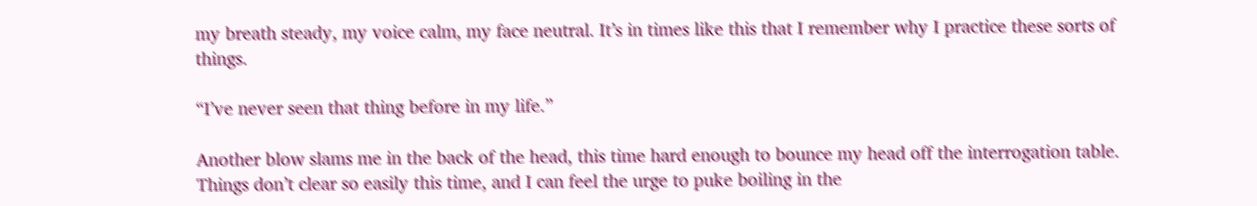my breath steady, my voice calm, my face neutral. It’s in times like this that I remember why I practice these sorts of things.

“I’ve never seen that thing before in my life.”

Another blow slams me in the back of the head, this time hard enough to bounce my head off the interrogation table. Things don’t clear so easily this time, and I can feel the urge to puke boiling in the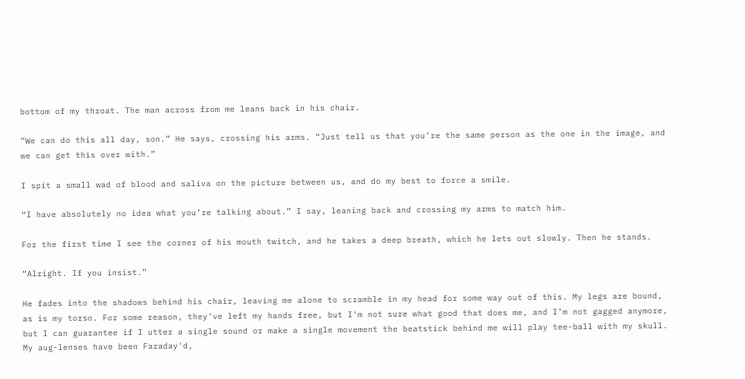bottom of my throat. The man across from me leans back in his chair.

“We can do this all day, son.” He says, crossing his arms. “Just tell us that you’re the same person as the one in the image, and we can get this over with.”

I spit a small wad of blood and saliva on the picture between us, and do my best to force a smile.

“I have absolutely no idea what you’re talking about.” I say, leaning back and crossing my arms to match him.

For the first time I see the corner of his mouth twitch, and he takes a deep breath, which he lets out slowly. Then he stands.

“Alright. If you insist.”

He fades into the shadows behind his chair, leaving me alone to scramble in my head for some way out of this. My legs are bound, as is my torso. For some reason, they've left my hands free, but I'm not sure what good that does me, and I’m not gagged anymore, but I can guarantee if I utter a single sound or make a single movement the beatstick behind me will play tee-ball with my skull. My aug-lenses have been Faraday'd,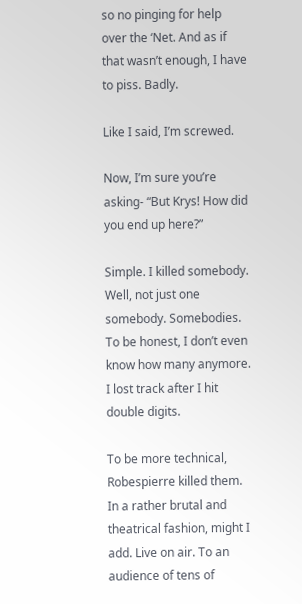so no pinging for help over the ‘Net. And as if that wasn’t enough, I have to piss. Badly.

Like I said, I’m screwed.

Now, I’m sure you’re asking- “But Krys! How did you end up here?”

Simple. I killed somebody. Well, not just one somebody. Somebodies. To be honest, I don’t even know how many anymore. I lost track after I hit double digits.

To be more technical, Robespierre killed them. In a rather brutal and theatrical fashion, might I add. Live on air. To an audience of tens of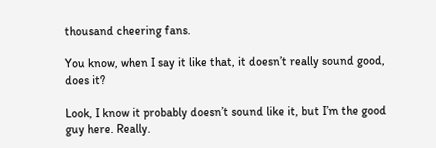thousand cheering fans.

You know, when I say it like that, it doesn’t really sound good, does it?

Look, I know it probably doesn’t sound like it, but I’m the good guy here. Really.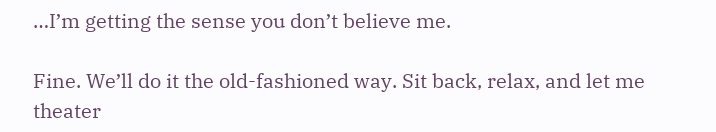…I’m getting the sense you don’t believe me.

Fine. We’ll do it the old-fashioned way. Sit back, relax, and let me theater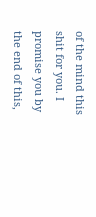of the mind this shit for you. I promise you by the end of this,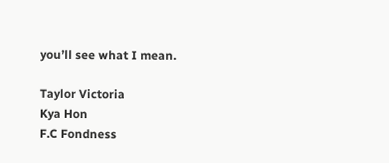you’ll see what I mean.

Taylor Victoria
Kya Hon
F.C Fondness